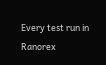Every test run in Ranorex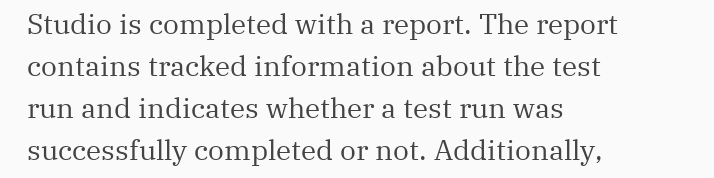Studio is completed with a report. The report contains tracked information about the test run and indicates whether a test run was successfully completed or not. Additionally,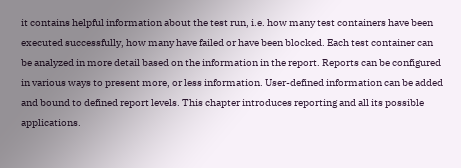it contains helpful information about the test run, i.e. how many test containers have been executed successfully, how many have failed or have been blocked. Each test container can be analyzed in more detail based on the information in the report. Reports can be configured in various ways to present more, or less information. User-defined information can be added and bound to defined report levels. This chapter introduces reporting and all its possible applications.